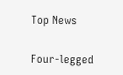Top News

Four-legged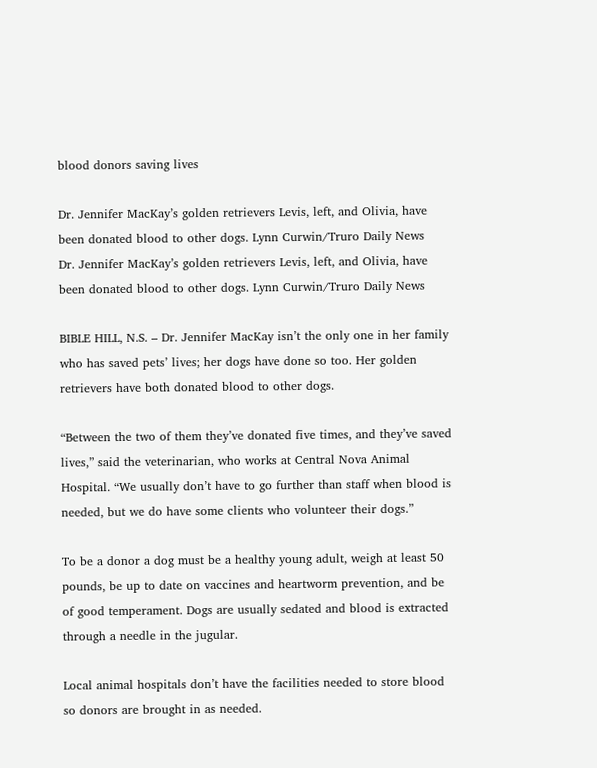blood donors saving lives

Dr. Jennifer MacKay’s golden retrievers Levis, left, and Olivia, have been donated blood to other dogs. Lynn Curwin/Truro Daily News
Dr. Jennifer MacKay’s golden retrievers Levis, left, and Olivia, have been donated blood to other dogs. Lynn Curwin/Truro Daily News

BIBLE HILL, N.S. – Dr. Jennifer MacKay isn’t the only one in her family who has saved pets’ lives; her dogs have done so too. Her golden retrievers have both donated blood to other dogs.

“Between the two of them they’ve donated five times, and they’ve saved lives,” said the veterinarian, who works at Central Nova Animal Hospital. “We usually don’t have to go further than staff when blood is needed, but we do have some clients who volunteer their dogs.”

To be a donor a dog must be a healthy young adult, weigh at least 50 pounds, be up to date on vaccines and heartworm prevention, and be of good temperament. Dogs are usually sedated and blood is extracted through a needle in the jugular.

Local animal hospitals don’t have the facilities needed to store blood so donors are brought in as needed.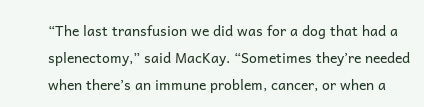“The last transfusion we did was for a dog that had a splenectomy,” said MacKay. “Sometimes they’re needed when there’s an immune problem, cancer, or when a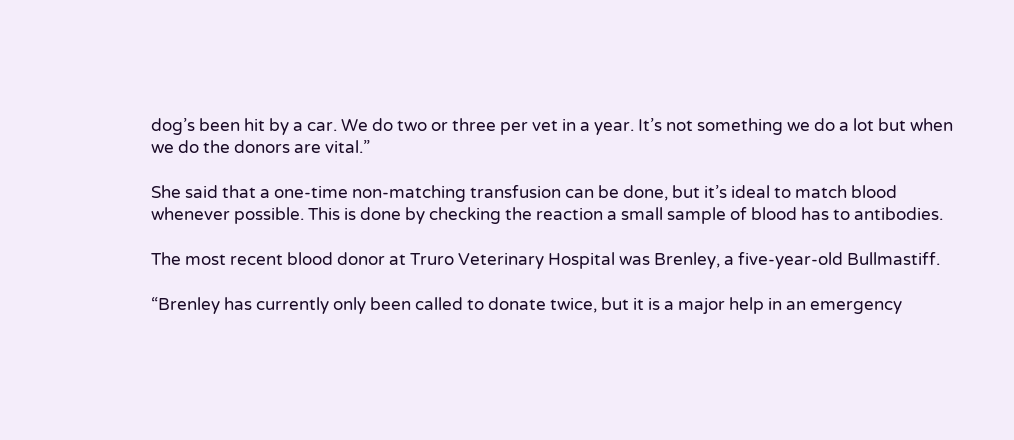dog’s been hit by a car. We do two or three per vet in a year. It’s not something we do a lot but when we do the donors are vital.”

She said that a one-time non-matching transfusion can be done, but it’s ideal to match blood whenever possible. This is done by checking the reaction a small sample of blood has to antibodies.

The most recent blood donor at Truro Veterinary Hospital was Brenley, a five-year-old Bullmastiff.

“Brenley has currently only been called to donate twice, but it is a major help in an emergency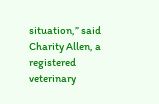situation,” said Charity Allen, a registered veterinary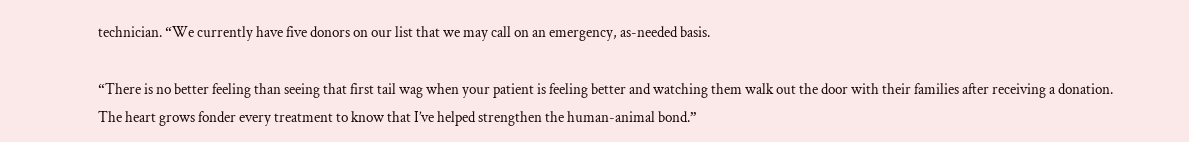technician. “We currently have five donors on our list that we may call on an emergency, as-needed basis.

“There is no better feeling than seeing that first tail wag when your patient is feeling better and watching them walk out the door with their families after receiving a donation. The heart grows fonder every treatment to know that I’ve helped strengthen the human-animal bond.”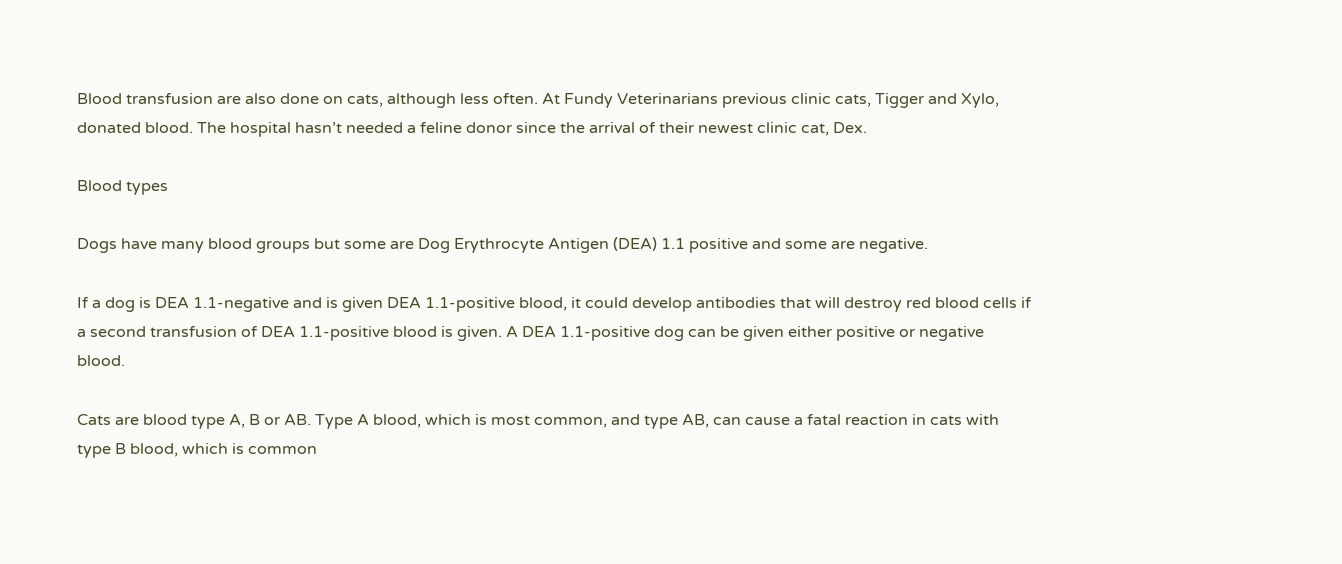Blood transfusion are also done on cats, although less often. At Fundy Veterinarians previous clinic cats, Tigger and Xylo, donated blood. The hospital hasn’t needed a feline donor since the arrival of their newest clinic cat, Dex.

Blood types

Dogs have many blood groups but some are Dog Erythrocyte Antigen (DEA) 1.1 positive and some are negative.

If a dog is DEA 1.1-negative and is given DEA 1.1-positive blood, it could develop antibodies that will destroy red blood cells if a second transfusion of DEA 1.1-positive blood is given. A DEA 1.1-positive dog can be given either positive or negative blood.

Cats are blood type A, B or AB. Type A blood, which is most common, and type AB, can cause a fatal reaction in cats with type B blood, which is common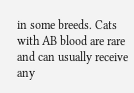in some breeds. Cats with AB blood are rare and can usually receive any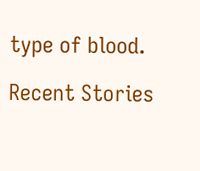type of blood.

Recent Stories